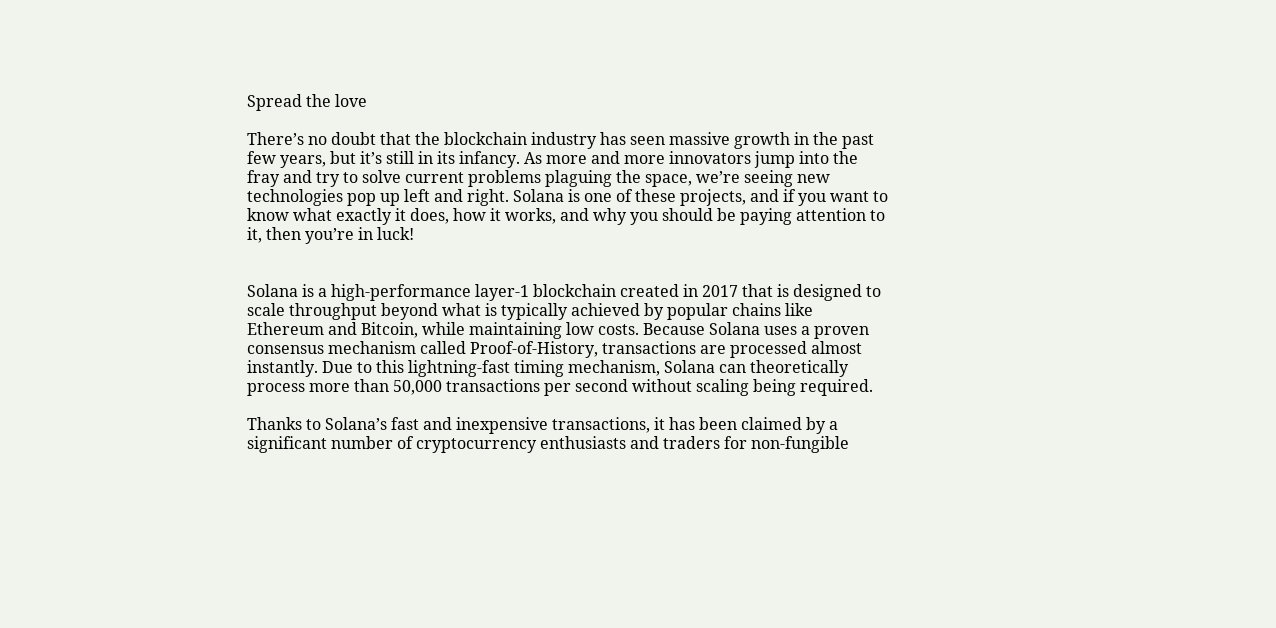Spread the love

There’s no doubt that the blockchain industry has seen massive growth in the past few years, but it’s still in its infancy. As more and more innovators jump into the fray and try to solve current problems plaguing the space, we’re seeing new technologies pop up left and right. Solana is one of these projects, and if you want to know what exactly it does, how it works, and why you should be paying attention to it, then you’re in luck!


Solana is a high-performance layer-1 blockchain created in 2017 that is designed to scale throughput beyond what is typically achieved by popular chains like Ethereum and Bitcoin, while maintaining low costs. Because Solana uses a proven consensus mechanism called Proof-of-History, transactions are processed almost instantly. Due to this lightning-fast timing mechanism, Solana can theoretically process more than 50,000 transactions per second without scaling being required.

Thanks to Solana’s fast and inexpensive transactions, it has been claimed by a significant number of cryptocurrency enthusiasts and traders for non-fungible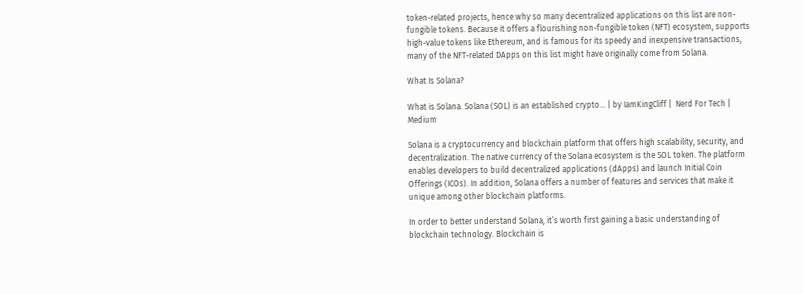token-related projects, hence why so many decentralized applications on this list are non-fungible tokens. Because it offers a flourishing non-fungible token (NFT) ecosystem, supports high-value tokens like Ethereum, and is famous for its speedy and inexpensive transactions, many of the NFT-related DApps on this list might have originally come from Solana.

What Is Solana?

What is Solana. Solana (SOL) is an established crypto… | by IamKingCliff |  Nerd For Tech | Medium

Solana is a cryptocurrency and blockchain platform that offers high scalability, security, and decentralization. The native currency of the Solana ecosystem is the SOL token. The platform enables developers to build decentralized applications (dApps) and launch Initial Coin Offerings (ICOs). In addition, Solana offers a number of features and services that make it unique among other blockchain platforms.

In order to better understand Solana, it’s worth first gaining a basic understanding of blockchain technology. Blockchain is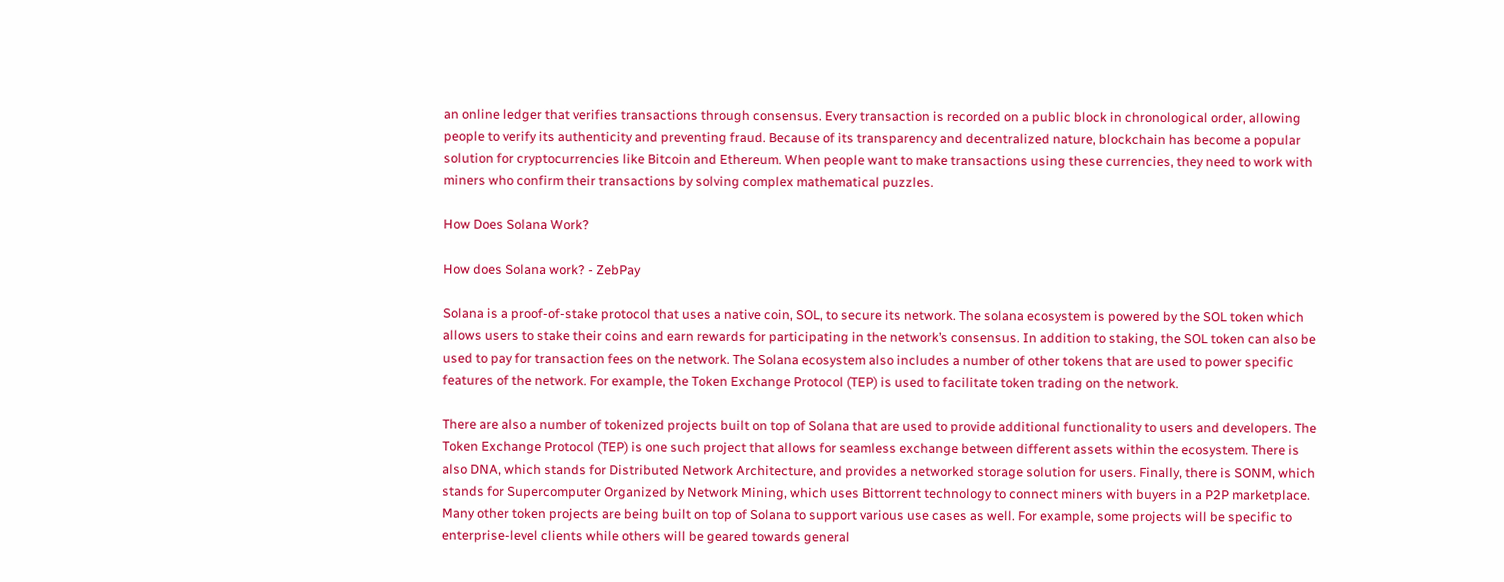an online ledger that verifies transactions through consensus. Every transaction is recorded on a public block in chronological order, allowing people to verify its authenticity and preventing fraud. Because of its transparency and decentralized nature, blockchain has become a popular solution for cryptocurrencies like Bitcoin and Ethereum. When people want to make transactions using these currencies, they need to work with miners who confirm their transactions by solving complex mathematical puzzles.

How Does Solana Work?

How does Solana work? - ZebPay

Solana is a proof-of-stake protocol that uses a native coin, SOL, to secure its network. The solana ecosystem is powered by the SOL token which allows users to stake their coins and earn rewards for participating in the network’s consensus. In addition to staking, the SOL token can also be used to pay for transaction fees on the network. The Solana ecosystem also includes a number of other tokens that are used to power specific features of the network. For example, the Token Exchange Protocol (TEP) is used to facilitate token trading on the network.

There are also a number of tokenized projects built on top of Solana that are used to provide additional functionality to users and developers. The Token Exchange Protocol (TEP) is one such project that allows for seamless exchange between different assets within the ecosystem. There is also DNA, which stands for Distributed Network Architecture, and provides a networked storage solution for users. Finally, there is SONM, which stands for Supercomputer Organized by Network Mining, which uses Bittorrent technology to connect miners with buyers in a P2P marketplace. Many other token projects are being built on top of Solana to support various use cases as well. For example, some projects will be specific to enterprise-level clients while others will be geared towards general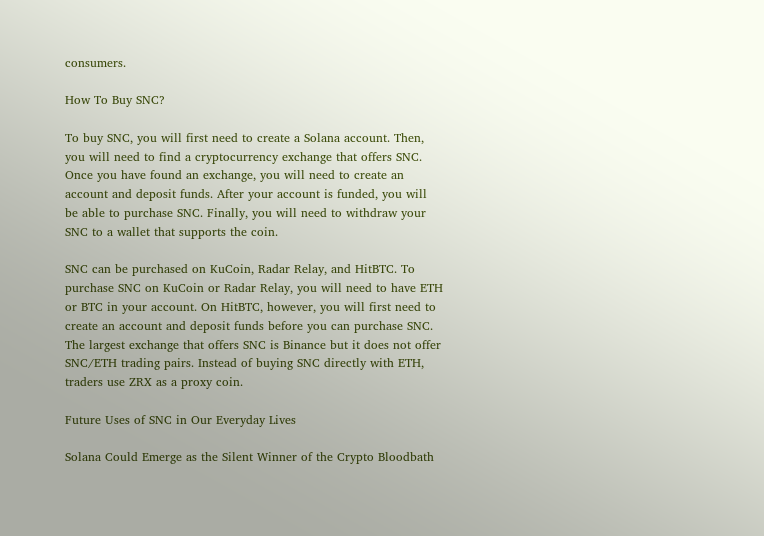consumers.

How To Buy SNC?

To buy SNC, you will first need to create a Solana account. Then, you will need to find a cryptocurrency exchange that offers SNC. Once you have found an exchange, you will need to create an account and deposit funds. After your account is funded, you will be able to purchase SNC. Finally, you will need to withdraw your SNC to a wallet that supports the coin.

SNC can be purchased on KuCoin, Radar Relay, and HitBTC. To purchase SNC on KuCoin or Radar Relay, you will need to have ETH or BTC in your account. On HitBTC, however, you will first need to create an account and deposit funds before you can purchase SNC. The largest exchange that offers SNC is Binance but it does not offer SNC/ETH trading pairs. Instead of buying SNC directly with ETH, traders use ZRX as a proxy coin.

Future Uses of SNC in Our Everyday Lives

Solana Could Emerge as the Silent Winner of the Crypto Bloodbath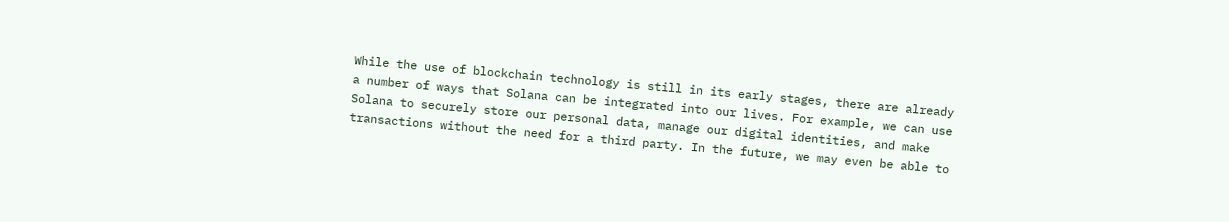While the use of blockchain technology is still in its early stages, there are already a number of ways that Solana can be integrated into our lives. For example, we can use Solana to securely store our personal data, manage our digital identities, and make transactions without the need for a third party. In the future, we may even be able to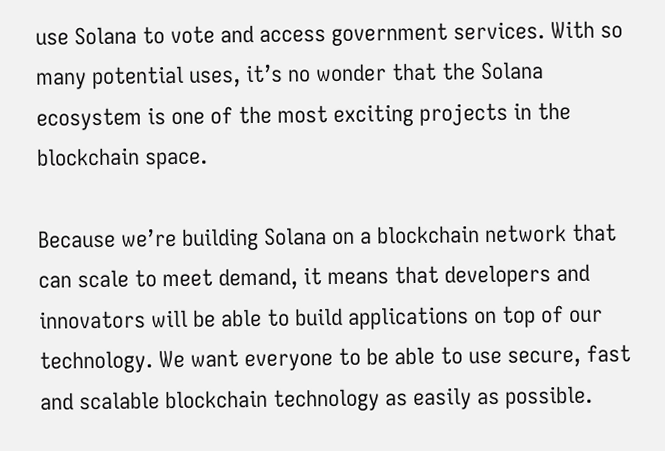use Solana to vote and access government services. With so many potential uses, it’s no wonder that the Solana ecosystem is one of the most exciting projects in the blockchain space.

Because we’re building Solana on a blockchain network that can scale to meet demand, it means that developers and innovators will be able to build applications on top of our technology. We want everyone to be able to use secure, fast and scalable blockchain technology as easily as possible.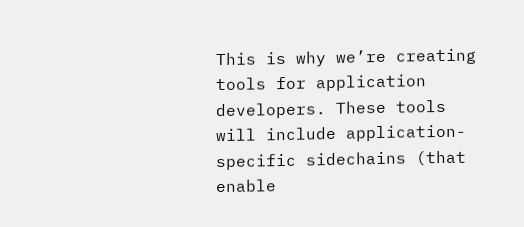This is why we’re creating tools for application developers. These tools will include application-specific sidechains (that enable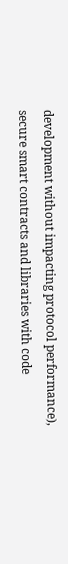development without impacting protocol performance), secure smart contracts and libraries with code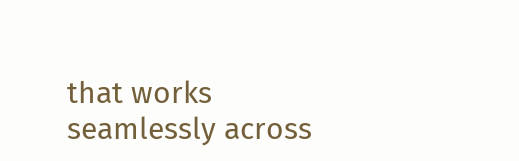that works seamlessly across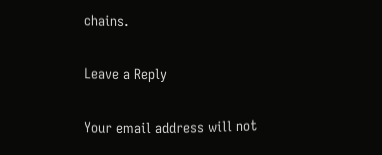chains.

Leave a Reply

Your email address will not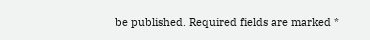be published. Required fields are marked *